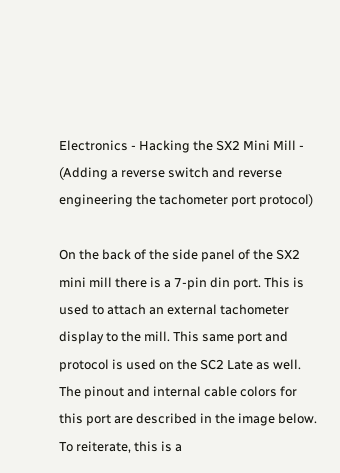Electronics - Hacking the SX2 Mini Mill - (Adding a reverse switch and reverse engineering the tachometer port protocol)

On the back of the side panel of the SX2 mini mill there is a 7-pin din port. This is used to attach an external tachometer display to the mill. This same port and protocol is used on the SC2 Late as well. The pinout and internal cable colors for this port are described in the image below. To reiterate, this is a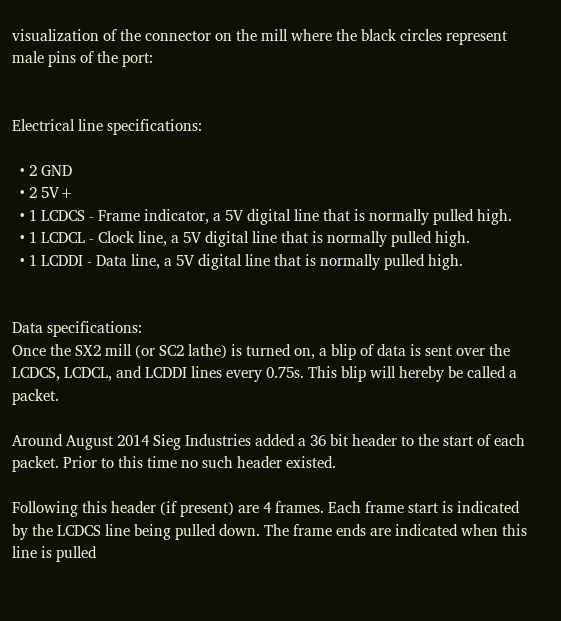visualization of the connector on the mill where the black circles represent male pins of the port:


Electrical line specifications:

  • 2 GND
  • 2 5V+
  • 1 LCDCS - Frame indicator, a 5V digital line that is normally pulled high.
  • 1 LCDCL - Clock line, a 5V digital line that is normally pulled high.
  • 1 LCDDI - Data line, a 5V digital line that is normally pulled high.


Data specifications:
Once the SX2 mill (or SC2 lathe) is turned on, a blip of data is sent over the LCDCS, LCDCL, and LCDDI lines every 0.75s. This blip will hereby be called a packet.

Around August 2014 Sieg Industries added a 36 bit header to the start of each packet. Prior to this time no such header existed.

Following this header (if present) are 4 frames. Each frame start is indicated by the LCDCS line being pulled down. The frame ends are indicated when this line is pulled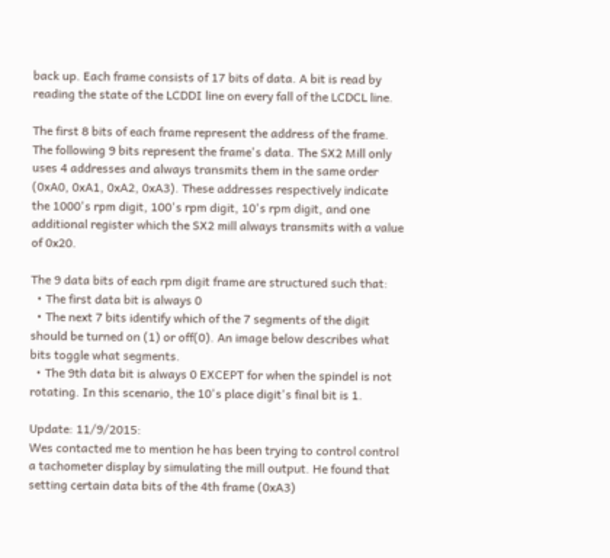back up. Each frame consists of 17 bits of data. A bit is read by reading the state of the LCDDI line on every fall of the LCDCL line.

The first 8 bits of each frame represent the address of the frame. The following 9 bits represent the frame's data. The SX2 Mill only uses 4 addresses and always transmits them in the same order (0xA0, 0xA1, 0xA2, 0xA3). These addresses respectively indicate the 1000's rpm digit, 100's rpm digit, 10's rpm digit, and one additional register which the SX2 mill always transmits with a value of 0x20.

The 9 data bits of each rpm digit frame are structured such that:
  • The first data bit is always 0
  • The next 7 bits identify which of the 7 segments of the digit should be turned on (1) or off(0). An image below describes what bits toggle what segments.
  • The 9th data bit is always 0 EXCEPT for when the spindel is not rotating. In this scenario, the 10's place digit's final bit is 1.

Update: 11/9/2015:
Wes contacted me to mention he has been trying to control control a tachometer display by simulating the mill output. He found that setting certain data bits of the 4th frame (0xA3)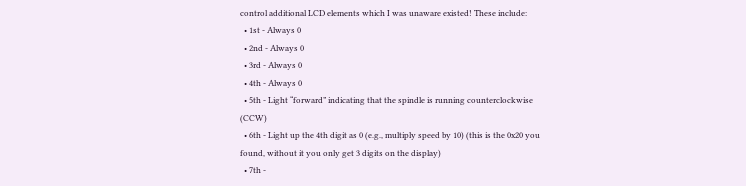control additional LCD elements which I was unaware existed! These include:
  • 1st - Always 0
  • 2nd - Always 0
  • 3rd - Always 0
  • 4th - Always 0
  • 5th - Light “forward” indicating that the spindle is running counterclockwise (CCW)
  • 6th - Light up the 4th digit as 0 (e.g., multiply speed by 10) (this is the 0x20 you found, without it you only get 3 digits on the display)
  • 7th -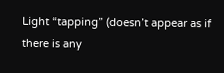Light “tapping” (doesn’t appear as if there is any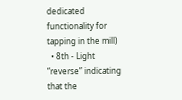dedicated functionality for tapping in the mill)
  • 8th - Light “reverse” indicating that the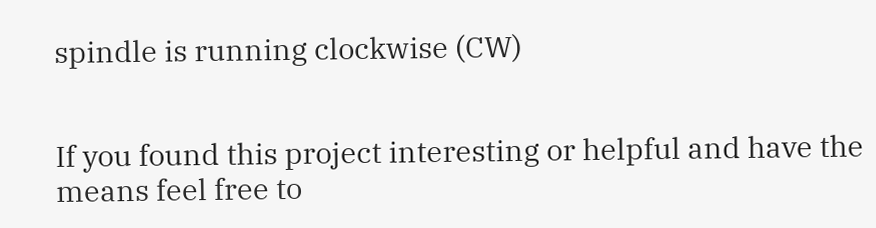spindle is running clockwise (CW)


If you found this project interesting or helpful and have the means feel free to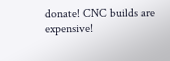donate! CNC builds are expensive!